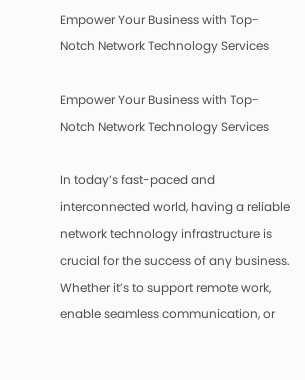Empower Your Business with Top-Notch Network Technology Services

Empower Your Business with Top-Notch Network Technology Services

In today’s fast-paced and interconnected world, having a reliable network technology infrastructure is crucial for the success of any business. Whether it’s to support remote work, enable seamless communication, or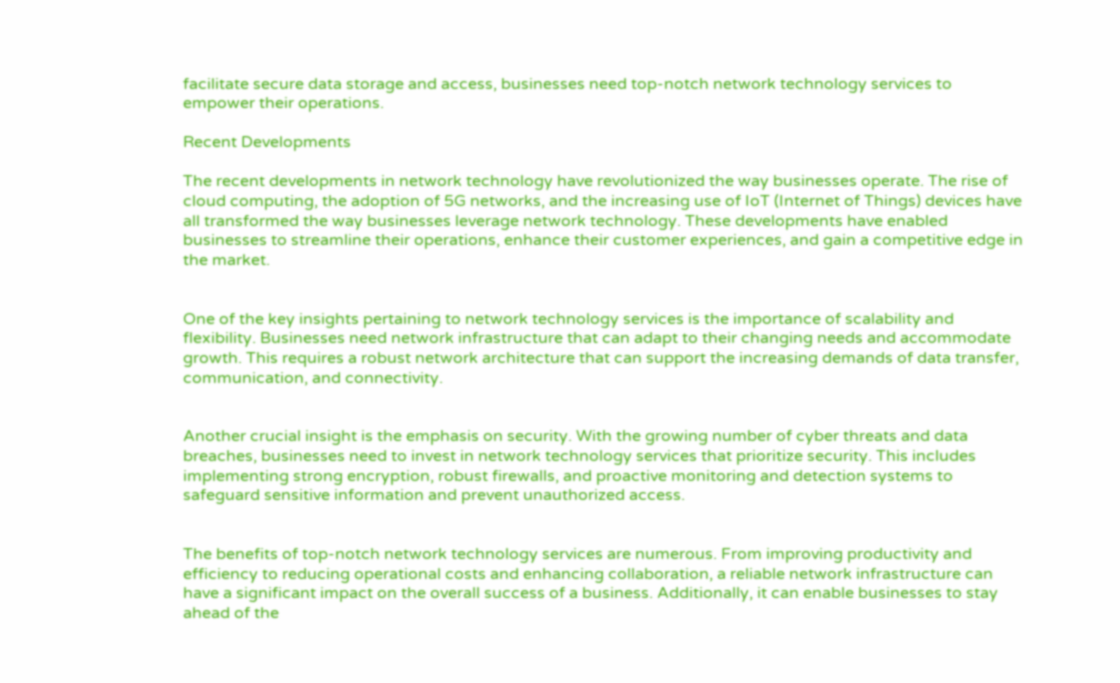facilitate secure data storage and access, businesses need top-notch network technology services to empower their operations.

Recent Developments

The recent developments in network technology have revolutionized the way businesses operate. The rise of cloud computing, the adoption of 5G networks, and the increasing use of IoT (Internet of Things) devices have all transformed the way businesses leverage network technology. These developments have enabled businesses to streamline their operations, enhance their customer experiences, and gain a competitive edge in the market.


One of the key insights pertaining to network technology services is the importance of scalability and flexibility. Businesses need network infrastructure that can adapt to their changing needs and accommodate growth. This requires a robust network architecture that can support the increasing demands of data transfer, communication, and connectivity.


Another crucial insight is the emphasis on security. With the growing number of cyber threats and data breaches, businesses need to invest in network technology services that prioritize security. This includes implementing strong encryption, robust firewalls, and proactive monitoring and detection systems to safeguard sensitive information and prevent unauthorized access.


The benefits of top-notch network technology services are numerous. From improving productivity and efficiency to reducing operational costs and enhancing collaboration, a reliable network infrastructure can have a significant impact on the overall success of a business. Additionally, it can enable businesses to stay ahead of the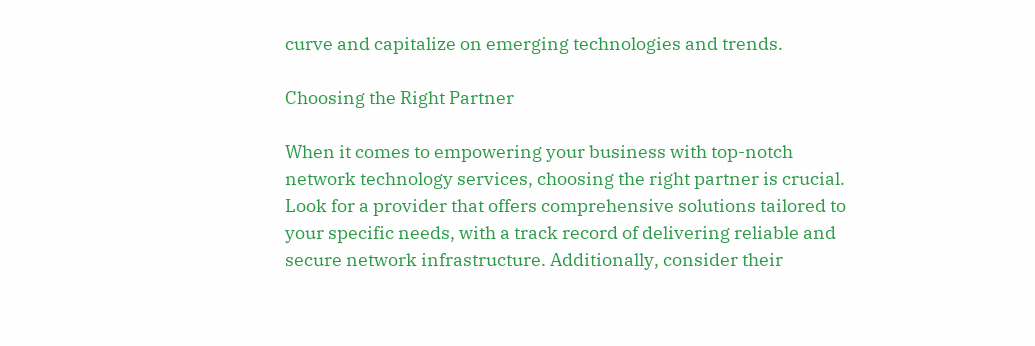curve and capitalize on emerging technologies and trends.

Choosing the Right Partner

When it comes to empowering your business with top-notch network technology services, choosing the right partner is crucial. Look for a provider that offers comprehensive solutions tailored to your specific needs, with a track record of delivering reliable and secure network infrastructure. Additionally, consider their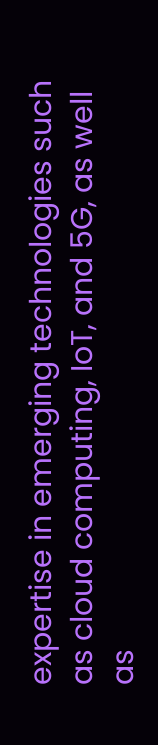expertise in emerging technologies such as cloud computing, IoT, and 5G, as well as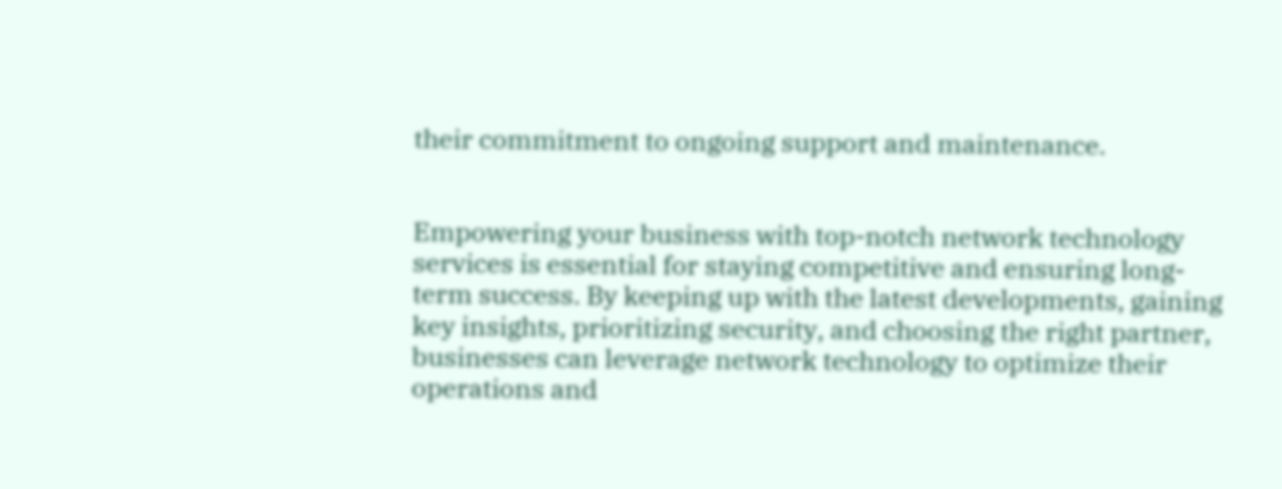their commitment to ongoing support and maintenance.


Empowering your business with top-notch network technology services is essential for staying competitive and ensuring long-term success. By keeping up with the latest developments, gaining key insights, prioritizing security, and choosing the right partner, businesses can leverage network technology to optimize their operations and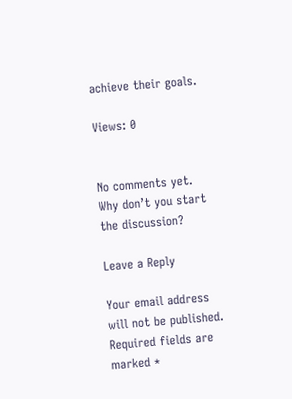achieve their goals.

Views: 0


No comments yet. Why don’t you start the discussion?

Leave a Reply

Your email address will not be published. Required fields are marked *